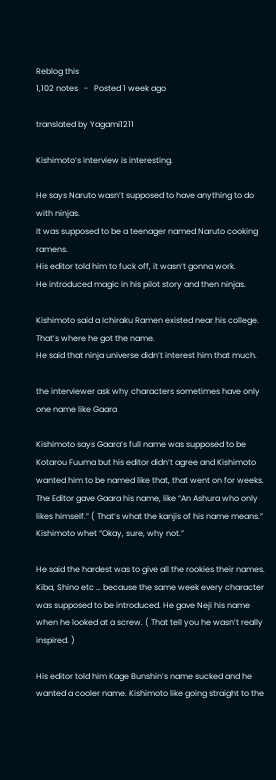Reblog this
1,102 notes   -   Posted 1 week ago

translated by Yagami1211

Kishimoto’s interview is interesting.

He says Naruto wasn’t supposed to have anything to do with ninjas.
It was supposed to be a teenager named Naruto cooking ramens.
His editor told him to fuck off, it wasn’t gonna work.
He introduced magic in his pilot story and then ninjas.

Kishimoto said a Ichiraku Ramen existed near his college. That’s where he got the name.
He said that ninja universe didn’t interest him that much.

the interviewer ask why characters sometimes have only one name like Gaara

Kishimoto says Gaara’s full name was supposed to be Kotarou Fuuma but his editor didn’t agree and Kishimoto wanted him to be named like that, that went on for weeks. The Editor gave Gaara his name, like “An Ashura who only likes himself.” ( That’s what the kanjis of his name means.” Kishimoto whet “Okay, sure, why not.”

He said the hardest was to give all the rookies their names. Kiba, Shino etc … because the same week every character was supposed to be introduced. He gave Neji his name when he looked at a screw. ( That tell you he wasn’t really inspired. )

His editor told him Kage Bunshin’s name sucked and he wanted a cooler name. Kishimoto like going straight to the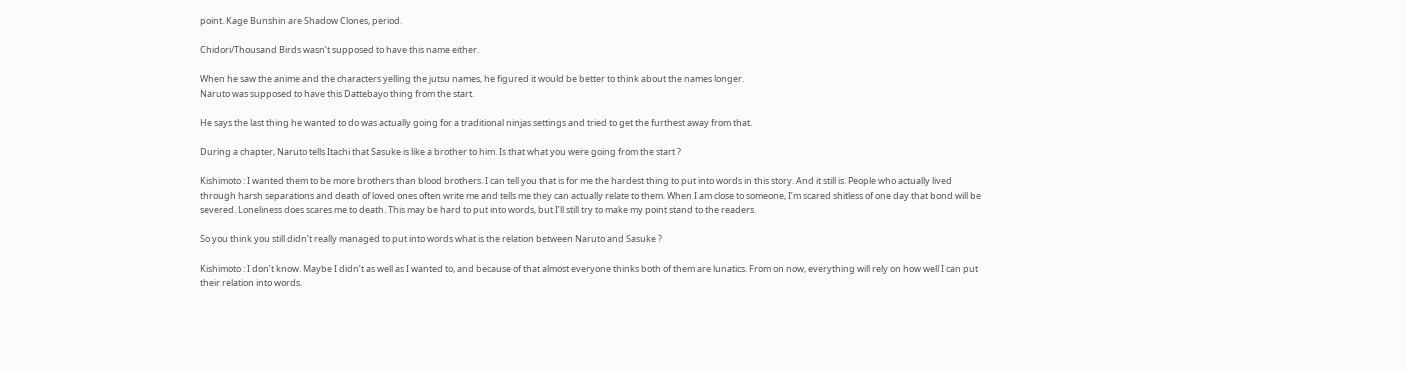point. Kage Bunshin are Shadow Clones, period.

Chidori/Thousand Birds wasn’t supposed to have this name either.

When he saw the anime and the characters yelling the jutsu names, he figured it would be better to think about the names longer.
Naruto was supposed to have this Dattebayo thing from the start.

He says the last thing he wanted to do was actually going for a traditional ninjas settings and tried to get the furthest away from that.

During a chapter, Naruto tells Itachi that Sasuke is like a brother to him. Is that what you were going from the start ?

Kishimoto : I wanted them to be more brothers than blood brothers. I can tell you that is for me the hardest thing to put into words in this story. And it still is. People who actually lived through harsh separations and death of loved ones often write me and tells me they can actually relate to them. When I am close to someone, I’m scared shitless of one day that bond will be severed. Loneliness does scares me to death. This may be hard to put into words, but I’ll still try to make my point stand to the readers.

So you think you still didn’t really managed to put into words what is the relation between Naruto and Sasuke ?

Kishimoto : I don’t know. Maybe I didn’t as well as I wanted to, and because of that almost everyone thinks both of them are lunatics. From on now, everything will rely on how well I can put their relation into words.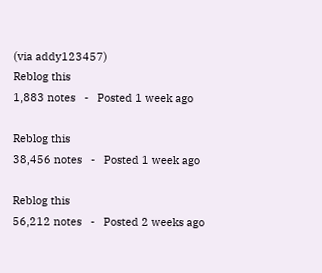(via addy123457)
Reblog this
1,883 notes   -   Posted 1 week ago

Reblog this
38,456 notes   -   Posted 1 week ago

Reblog this
56,212 notes   -   Posted 2 weeks ago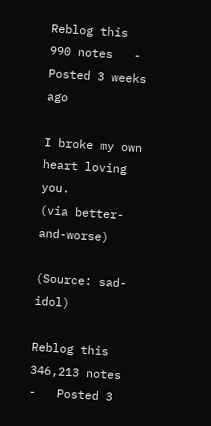Reblog this
990 notes   -   Posted 3 weeks ago

I broke my own heart loving you.
(via better-and-worse)

(Source: sad-idol)

Reblog this
346,213 notes   -   Posted 3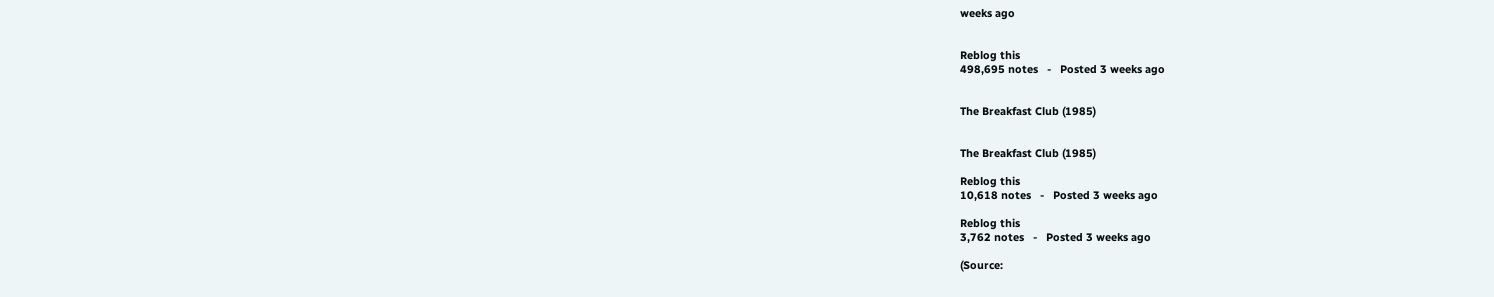weeks ago


Reblog this
498,695 notes   -   Posted 3 weeks ago


The Breakfast Club (1985)


The Breakfast Club (1985)

Reblog this
10,618 notes   -   Posted 3 weeks ago

Reblog this
3,762 notes   -   Posted 3 weeks ago

(Source: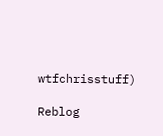wtfchrisstuff)

Reblog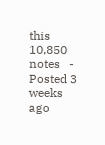this
10,850 notes   -   Posted 3 weeks ago